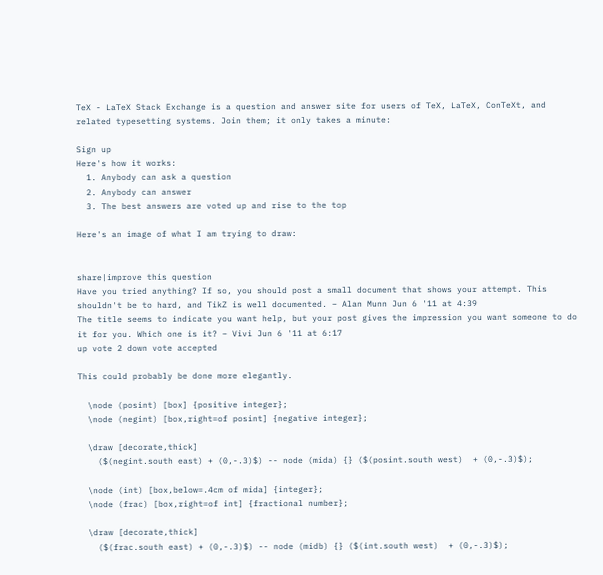TeX - LaTeX Stack Exchange is a question and answer site for users of TeX, LaTeX, ConTeXt, and related typesetting systems. Join them; it only takes a minute:

Sign up
Here's how it works:
  1. Anybody can ask a question
  2. Anybody can answer
  3. The best answers are voted up and rise to the top

Here's an image of what I am trying to draw:


share|improve this question
Have you tried anything? If so, you should post a small document that shows your attempt. This shouldn't be to hard, and TikZ is well documented. – Alan Munn Jun 6 '11 at 4:39
The title seems to indicate you want help, but your post gives the impression you want someone to do it for you. Which one is it? – Vivi Jun 6 '11 at 6:17
up vote 2 down vote accepted

This could probably be done more elegantly.

  \node (posint) [box] {positive integer};
  \node (negint) [box,right=of posint] {negative integer};

  \draw [decorate,thick]
    ($(negint.south east) + (0,-.3)$) -- node (mida) {} ($(posint.south west)  + (0,-.3)$);

  \node (int) [box,below=.4cm of mida] {integer};
  \node (frac) [box,right=of int] {fractional number};

  \draw [decorate,thick]
    ($(frac.south east) + (0,-.3)$) -- node (midb) {} ($(int.south west)  + (0,-.3)$);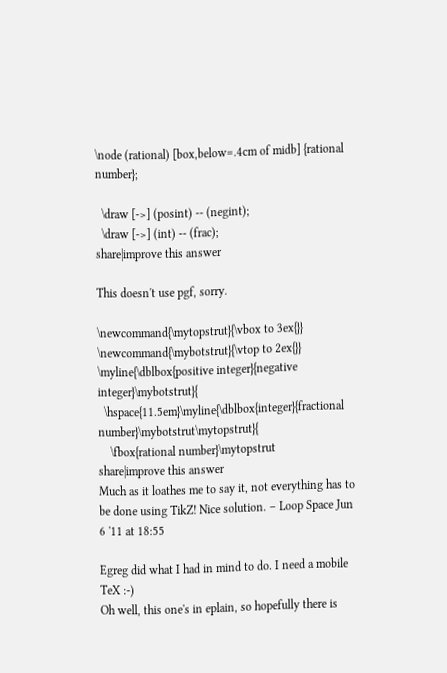\node (rational) [box,below=.4cm of midb] {rational number};

  \draw [->] (posint) -- (negint);
  \draw [->] (int) -- (frac);
share|improve this answer

This doesn't use pgf, sorry.

\newcommand{\mytopstrut}{\vbox to 3ex{}}
\newcommand{\mybotstrut}{\vtop to 2ex{}}
\myline{\dblbox{positive integer}{negative integer}\mybotstrut}{
  \hspace{11.5em}\myline{\dblbox{integer}{fractional number}\mybotstrut\mytopstrut}{
    \fbox{rational number}\mytopstrut
share|improve this answer
Much as it loathes me to say it, not everything has to be done using TikZ! Nice solution. – Loop Space Jun 6 '11 at 18:55

Egreg did what I had in mind to do. I need a mobile TeX :-)
Oh well, this one's in eplain, so hopefully there is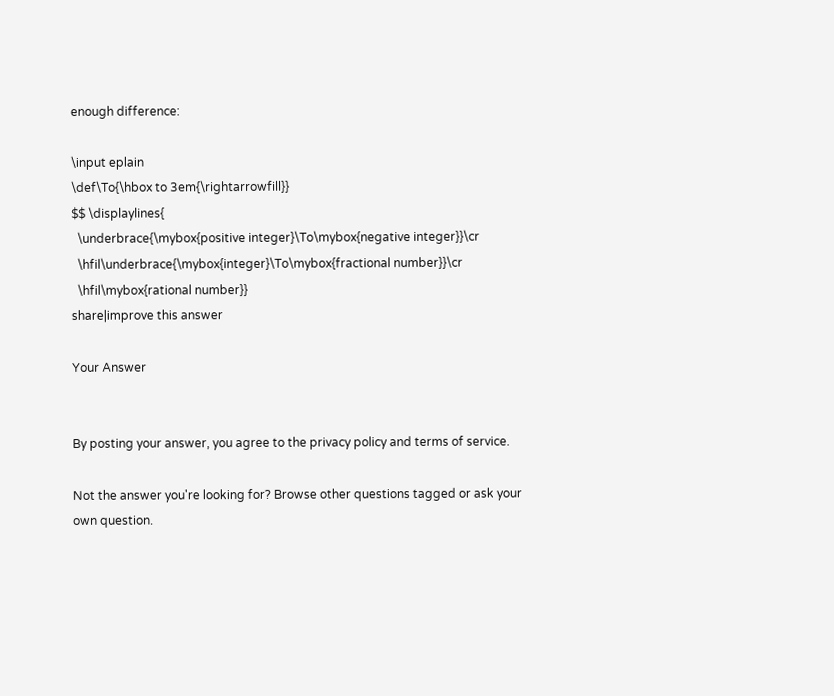enough difference:

\input eplain
\def\To{\hbox to 3em{\rightarrowfill}}
$$ \displaylines{
  \underbrace{\mybox{positive integer}\To\mybox{negative integer}}\cr
  \hfil\underbrace{\mybox{integer}\To\mybox{fractional number}}\cr
  \hfil\mybox{rational number}}
share|improve this answer

Your Answer


By posting your answer, you agree to the privacy policy and terms of service.

Not the answer you're looking for? Browse other questions tagged or ask your own question.